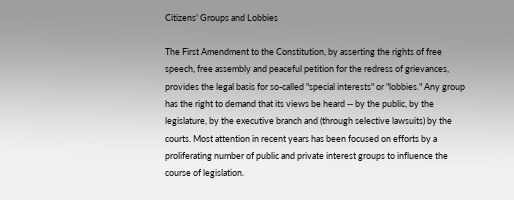Citizens' Groups and Lobbies

The First Amendment to the Constitution, by asserting the rights of free speech, free assembly and peaceful petition for the redress of grievances, provides the legal basis for so-called "special interests" or "lobbies." Any group has the right to demand that its views be heard -- by the public, by the legislature, by the executive branch and (through selective lawsuits) by the courts. Most attention in recent years has been focused on efforts by a proliferating number of public and private interest groups to influence the course of legislation.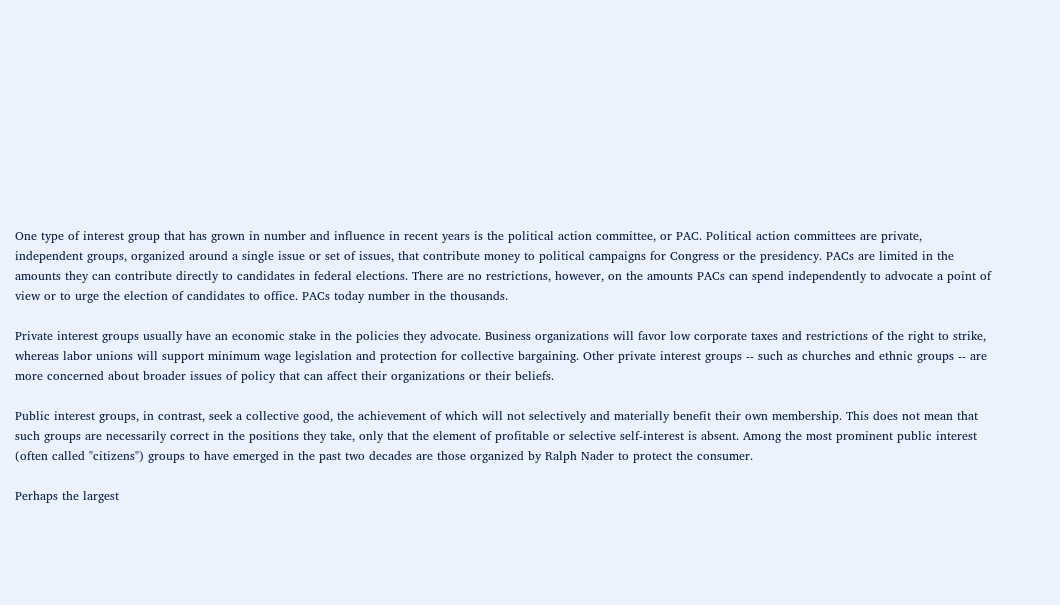One type of interest group that has grown in number and influence in recent years is the political action committee, or PAC. Political action committees are private, independent groups, organized around a single issue or set of issues, that contribute money to political campaigns for Congress or the presidency. PACs are limited in the amounts they can contribute directly to candidates in federal elections. There are no restrictions, however, on the amounts PACs can spend independently to advocate a point of view or to urge the election of candidates to office. PACs today number in the thousands.

Private interest groups usually have an economic stake in the policies they advocate. Business organizations will favor low corporate taxes and restrictions of the right to strike, whereas labor unions will support minimum wage legislation and protection for collective bargaining. Other private interest groups -- such as churches and ethnic groups -- are more concerned about broader issues of policy that can affect their organizations or their beliefs.

Public interest groups, in contrast, seek a collective good, the achievement of which will not selectively and materially benefit their own membership. This does not mean that such groups are necessarily correct in the positions they take, only that the element of profitable or selective self-interest is absent. Among the most prominent public interest (often called "citizens") groups to have emerged in the past two decades are those organized by Ralph Nader to protect the consumer.

Perhaps the largest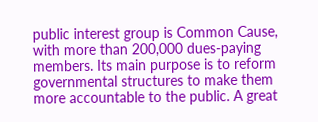public interest group is Common Cause, with more than 200,000 dues-paying members. Its main purpose is to reform governmental structures to make them more accountable to the public. A great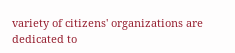variety of citizens' organizations are dedicated to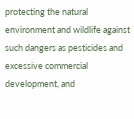protecting the natural environment and wildlife against such dangers as pesticides and excessive commercial development, and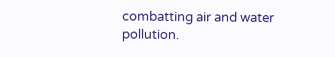combatting air and water pollution.